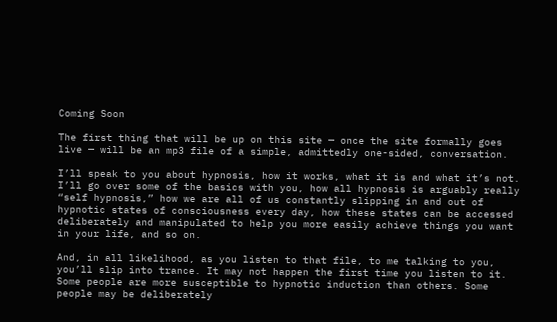Coming Soon

The first thing that will be up on this site — once the site formally goes live — will be an mp3 file of a simple, admittedly one-sided, conversation.

I’ll speak to you about hypnosis, how it works, what it is and what it’s not. I’ll go over some of the basics with you, how all hypnosis is arguably really “self hypnosis,” how we are all of us constantly slipping in and out of hypnotic states of consciousness every day, how these states can be accessed deliberately and manipulated to help you more easily achieve things you want in your life, and so on.

And, in all likelihood, as you listen to that file, to me talking to you, you’ll slip into trance. It may not happen the first time you listen to it. Some people are more susceptible to hypnotic induction than others. Some people may be deliberately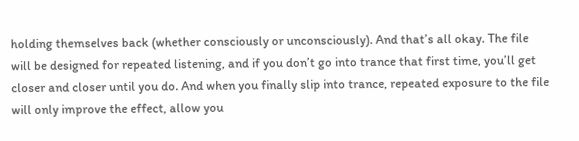holding themselves back (whether consciously or unconsciously). And that’s all okay. The file will be designed for repeated listening, and if you don’t go into trance that first time, you’ll get closer and closer until you do. And when you finally slip into trance, repeated exposure to the file will only improve the effect, allow you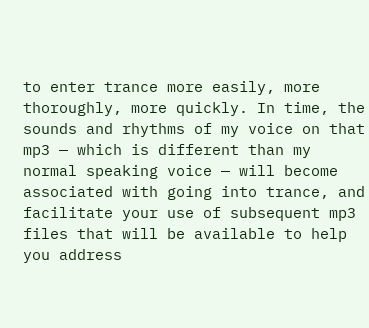to enter trance more easily, more thoroughly, more quickly. In time, the sounds and rhythms of my voice on that mp3 — which is different than my normal speaking voice — will become associated with going into trance, and facilitate your use of subsequent mp3 files that will be available to help you address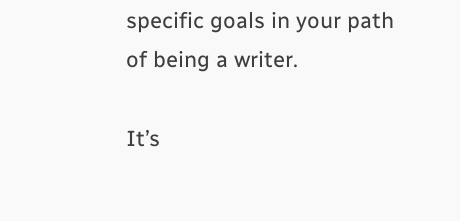specific goals in your path of being a writer.

It’s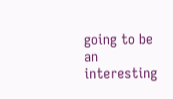going to be an interesting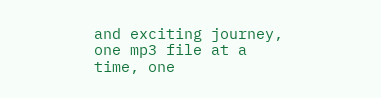and exciting journey, one mp3 file at a time, one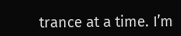trance at a time. I’m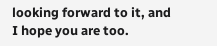looking forward to it, and I hope you are too.